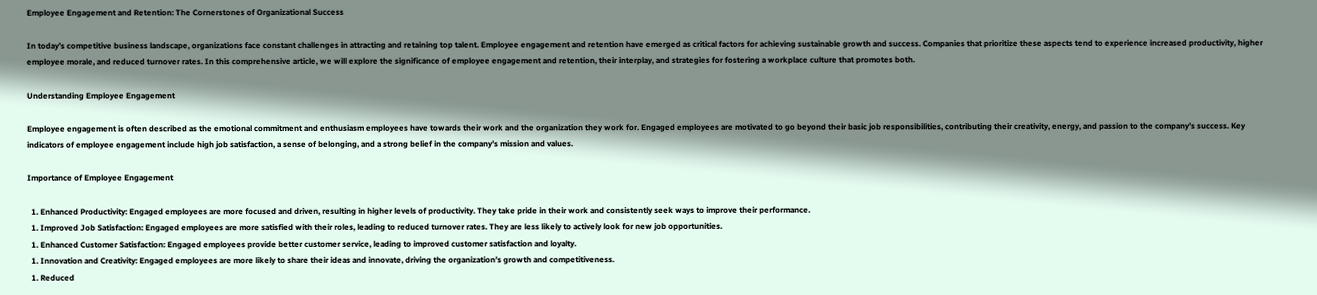Employee Engagement and Retention: The Cornerstones of Organizational Success

In today’s competitive business landscape, organizations face constant challenges in attracting and retaining top talent. Employee engagement and retention have emerged as critical factors for achieving sustainable growth and success. Companies that prioritize these aspects tend to experience increased productivity, higher employee morale, and reduced turnover rates. In this comprehensive article, we will explore the significance of employee engagement and retention, their interplay, and strategies for fostering a workplace culture that promotes both.

Understanding Employee Engagement

Employee engagement is often described as the emotional commitment and enthusiasm employees have towards their work and the organization they work for. Engaged employees are motivated to go beyond their basic job responsibilities, contributing their creativity, energy, and passion to the company’s success. Key indicators of employee engagement include high job satisfaction, a sense of belonging, and a strong belief in the company’s mission and values.

Importance of Employee Engagement

  1. Enhanced Productivity: Engaged employees are more focused and driven, resulting in higher levels of productivity. They take pride in their work and consistently seek ways to improve their performance.
  1. Improved Job Satisfaction: Engaged employees are more satisfied with their roles, leading to reduced turnover rates. They are less likely to actively look for new job opportunities.
  1. Enhanced Customer Satisfaction: Engaged employees provide better customer service, leading to improved customer satisfaction and loyalty.
  1. Innovation and Creativity: Engaged employees are more likely to share their ideas and innovate, driving the organization’s growth and competitiveness.
  1. Reduced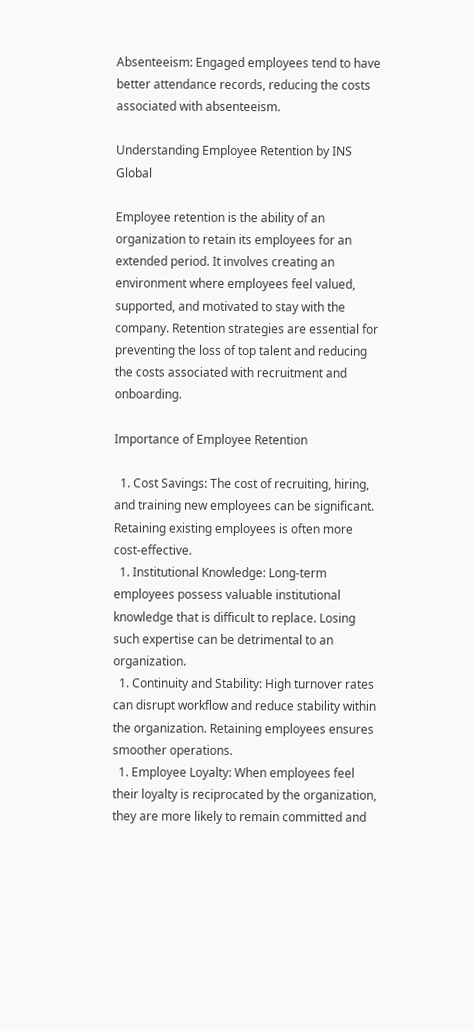Absenteeism: Engaged employees tend to have better attendance records, reducing the costs associated with absenteeism.

Understanding Employee Retention by INS Global

Employee retention is the ability of an organization to retain its employees for an extended period. It involves creating an environment where employees feel valued, supported, and motivated to stay with the company. Retention strategies are essential for preventing the loss of top talent and reducing the costs associated with recruitment and onboarding.

Importance of Employee Retention

  1. Cost Savings: The cost of recruiting, hiring, and training new employees can be significant. Retaining existing employees is often more cost-effective.
  1. Institutional Knowledge: Long-term employees possess valuable institutional knowledge that is difficult to replace. Losing such expertise can be detrimental to an organization.
  1. Continuity and Stability: High turnover rates can disrupt workflow and reduce stability within the organization. Retaining employees ensures smoother operations.
  1. Employee Loyalty: When employees feel their loyalty is reciprocated by the organization, they are more likely to remain committed and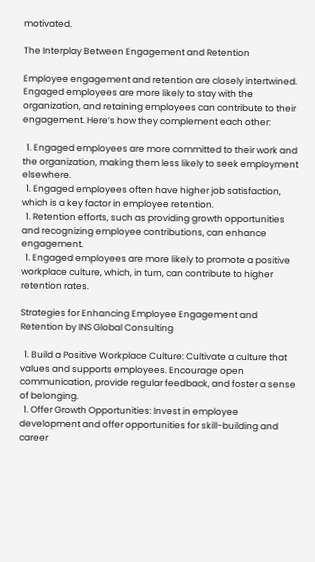motivated.

The Interplay Between Engagement and Retention

Employee engagement and retention are closely intertwined. Engaged employees are more likely to stay with the organization, and retaining employees can contribute to their engagement. Here’s how they complement each other:

  1. Engaged employees are more committed to their work and the organization, making them less likely to seek employment elsewhere.
  1. Engaged employees often have higher job satisfaction, which is a key factor in employee retention.
  1. Retention efforts, such as providing growth opportunities and recognizing employee contributions, can enhance engagement.
  1. Engaged employees are more likely to promote a positive workplace culture, which, in turn, can contribute to higher retention rates.

Strategies for Enhancing Employee Engagement and Retention by INS Global Consulting

  1. Build a Positive Workplace Culture: Cultivate a culture that values and supports employees. Encourage open communication, provide regular feedback, and foster a sense of belonging.
  1. Offer Growth Opportunities: Invest in employee development and offer opportunities for skill-building and career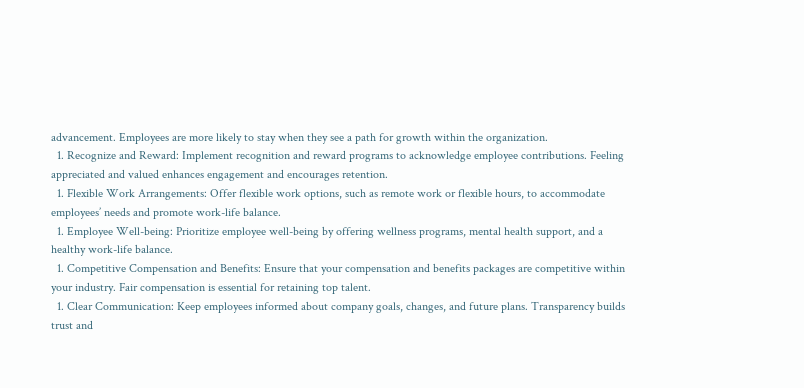advancement. Employees are more likely to stay when they see a path for growth within the organization.
  1. Recognize and Reward: Implement recognition and reward programs to acknowledge employee contributions. Feeling appreciated and valued enhances engagement and encourages retention.
  1. Flexible Work Arrangements: Offer flexible work options, such as remote work or flexible hours, to accommodate employees’ needs and promote work-life balance.
  1. Employee Well-being: Prioritize employee well-being by offering wellness programs, mental health support, and a healthy work-life balance.
  1. Competitive Compensation and Benefits: Ensure that your compensation and benefits packages are competitive within your industry. Fair compensation is essential for retaining top talent.
  1. Clear Communication: Keep employees informed about company goals, changes, and future plans. Transparency builds trust and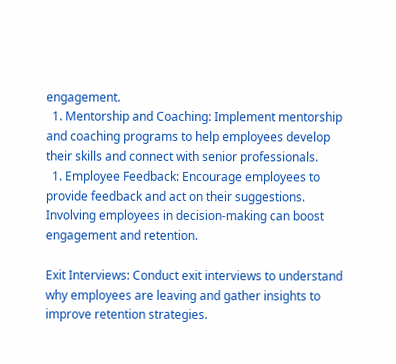engagement.
  1. Mentorship and Coaching: Implement mentorship and coaching programs to help employees develop their skills and connect with senior professionals.
  1. Employee Feedback: Encourage employees to provide feedback and act on their suggestions. Involving employees in decision-making can boost engagement and retention.

Exit Interviews: Conduct exit interviews to understand why employees are leaving and gather insights to improve retention strategies.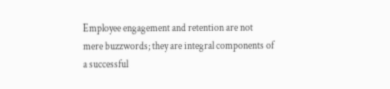Employee engagement and retention are not mere buzzwords; they are integral components of a successful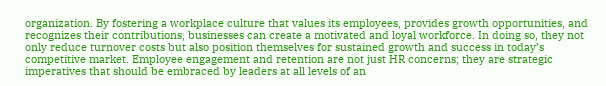organization. By fostering a workplace culture that values its employees, provides growth opportunities, and recognizes their contributions, businesses can create a motivated and loyal workforce. In doing so, they not only reduce turnover costs but also position themselves for sustained growth and success in today’s competitive market. Employee engagement and retention are not just HR concerns; they are strategic imperatives that should be embraced by leaders at all levels of an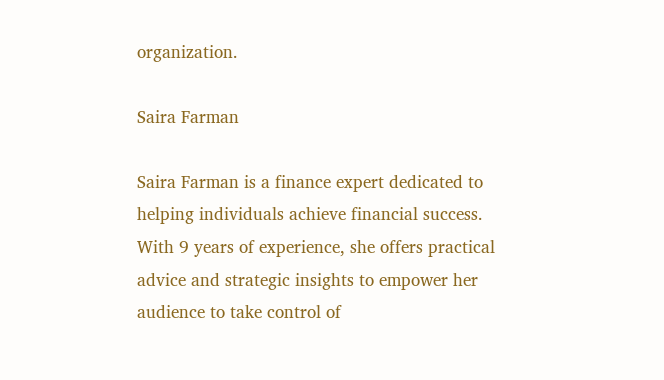organization.

Saira Farman

Saira Farman is a finance expert dedicated to helping individuals achieve financial success. With 9 years of experience, she offers practical advice and strategic insights to empower her audience to take control of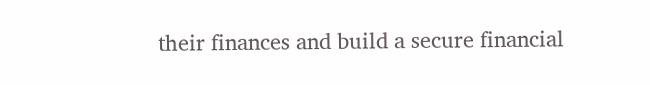their finances and build a secure financial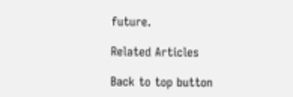future.

Related Articles

Back to top button